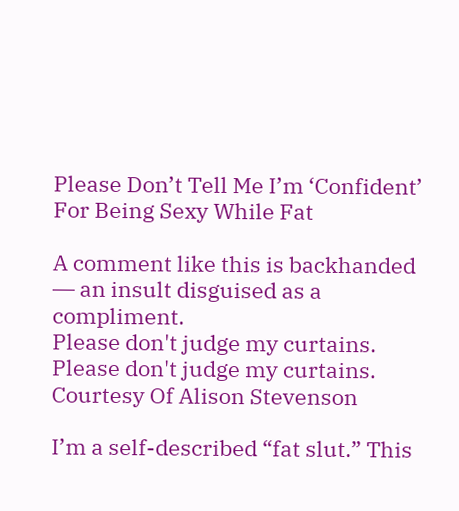Please Don’t Tell Me I’m ‘Confident’ For Being Sexy While Fat

A comment like this is backhanded ― an insult disguised as a compliment.
Please don't judge my curtains.
Please don't judge my curtains.
Courtesy Of Alison Stevenson

I’m a self-described “fat slut.” This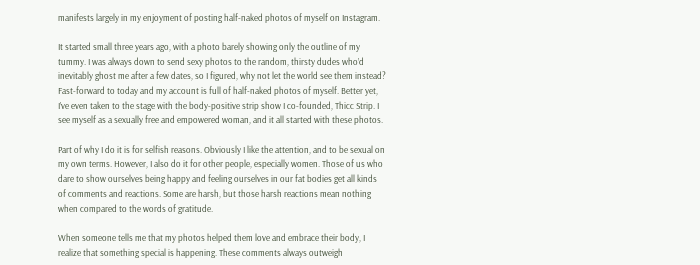manifests largely in my enjoyment of posting half-naked photos of myself on Instagram.

It started small three years ago, with a photo barely showing only the outline of my tummy. I was always down to send sexy photos to the random, thirsty dudes who’d inevitably ghost me after a few dates, so I figured, why not let the world see them instead? Fast-forward to today and my account is full of half-naked photos of myself. Better yet, I’ve even taken to the stage with the body-positive strip show I co-founded, Thicc Strip. I see myself as a sexually free and empowered woman, and it all started with these photos.

Part of why I do it is for selfish reasons. Obviously I like the attention, and to be sexual on my own terms. However, I also do it for other people, especially women. Those of us who dare to show ourselves being happy and feeling ourselves in our fat bodies get all kinds of comments and reactions. Some are harsh, but those harsh reactions mean nothing when compared to the words of gratitude.

When someone tells me that my photos helped them love and embrace their body, I realize that something special is happening. These comments always outweigh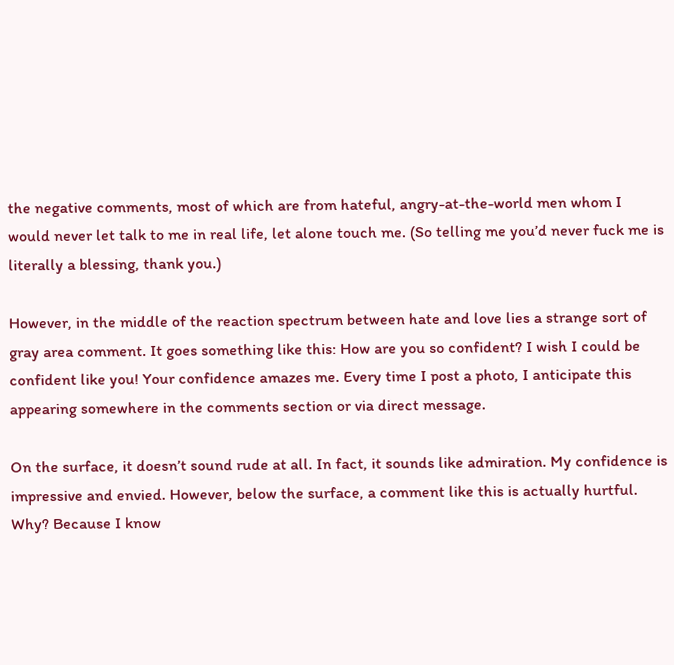the negative comments, most of which are from hateful, angry-at-the-world men whom I would never let talk to me in real life, let alone touch me. (So telling me you’d never fuck me is literally a blessing, thank you.)

However, in the middle of the reaction spectrum between hate and love lies a strange sort of gray area comment. It goes something like this: How are you so confident? I wish I could be confident like you! Your confidence amazes me. Every time I post a photo, I anticipate this appearing somewhere in the comments section or via direct message.

On the surface, it doesn’t sound rude at all. In fact, it sounds like admiration. My confidence is impressive and envied. However, below the surface, a comment like this is actually hurtful. Why? Because I know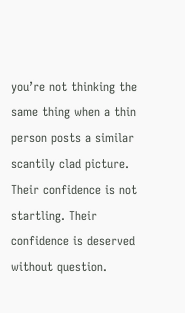you’re not thinking the same thing when a thin person posts a similar scantily clad picture. Their confidence is not startling. Their confidence is deserved without question.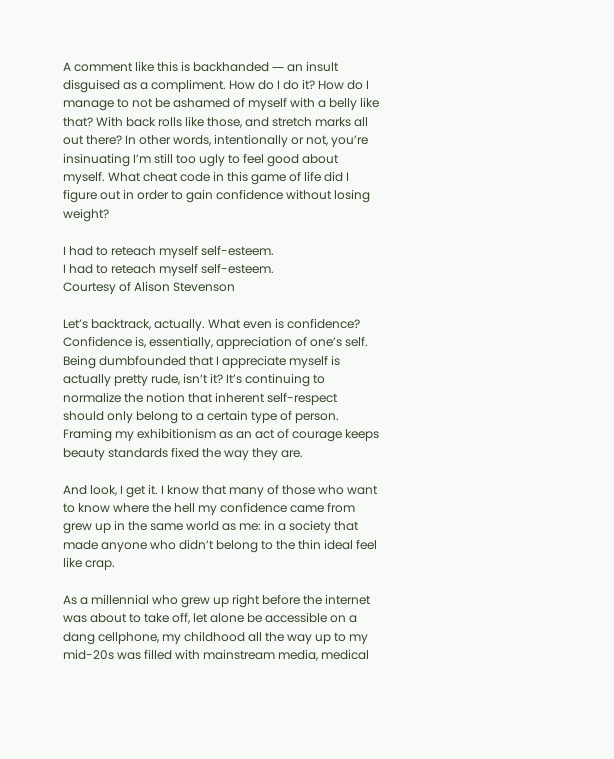A comment like this is backhanded ― an insult disguised as a compliment. How do I do it? How do I manage to not be ashamed of myself with a belly like that? With back rolls like those, and stretch marks all out there? In other words, intentionally or not, you’re insinuating I’m still too ugly to feel good about myself. What cheat code in this game of life did I figure out in order to gain confidence without losing weight?

I had to reteach myself self-esteem.
I had to reteach myself self-esteem.
Courtesy of Alison Stevenson

Let’s backtrack, actually. What even is confidence? Confidence is, essentially, appreciation of one’s self. Being dumbfounded that I appreciate myself is actually pretty rude, isn’t it? It’s continuing to normalize the notion that inherent self-respect should only belong to a certain type of person. Framing my exhibitionism as an act of courage keeps beauty standards fixed the way they are.

And look, I get it. I know that many of those who want to know where the hell my confidence came from grew up in the same world as me: in a society that made anyone who didn’t belong to the thin ideal feel like crap.

As a millennial who grew up right before the internet was about to take off, let alone be accessible on a dang cellphone, my childhood all the way up to my mid-20s was filled with mainstream media, medical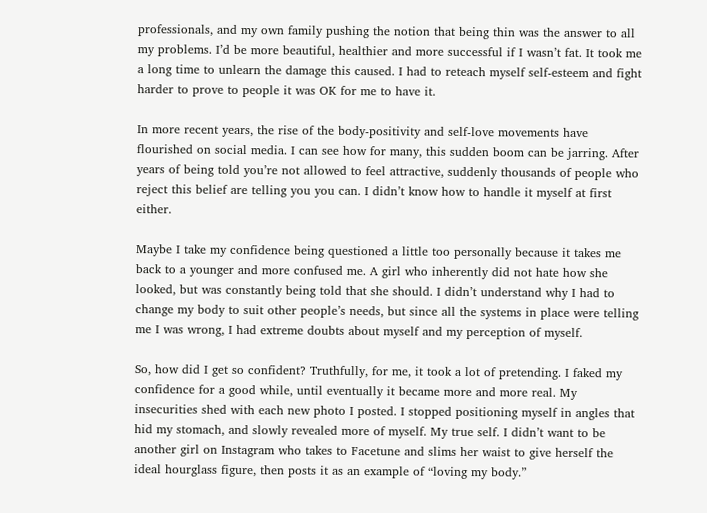professionals, and my own family pushing the notion that being thin was the answer to all my problems. I’d be more beautiful, healthier and more successful if I wasn’t fat. It took me a long time to unlearn the damage this caused. I had to reteach myself self-esteem and fight harder to prove to people it was OK for me to have it.

In more recent years, the rise of the body-positivity and self-love movements have flourished on social media. I can see how for many, this sudden boom can be jarring. After years of being told you’re not allowed to feel attractive, suddenly thousands of people who reject this belief are telling you you can. I didn’t know how to handle it myself at first either.

Maybe I take my confidence being questioned a little too personally because it takes me back to a younger and more confused me. A girl who inherently did not hate how she looked, but was constantly being told that she should. I didn’t understand why I had to change my body to suit other people’s needs, but since all the systems in place were telling me I was wrong, I had extreme doubts about myself and my perception of myself.

So, how did I get so confident? Truthfully, for me, it took a lot of pretending. I faked my confidence for a good while, until eventually it became more and more real. My insecurities shed with each new photo I posted. I stopped positioning myself in angles that hid my stomach, and slowly revealed more of myself. My true self. I didn’t want to be another girl on Instagram who takes to Facetune and slims her waist to give herself the ideal hourglass figure, then posts it as an example of “loving my body.”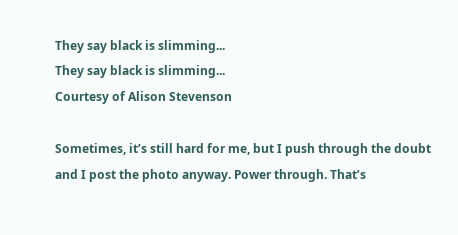They say black is slimming...
They say black is slimming...
Courtesy of Alison Stevenson

Sometimes, it’s still hard for me, but I push through the doubt and I post the photo anyway. Power through. That’s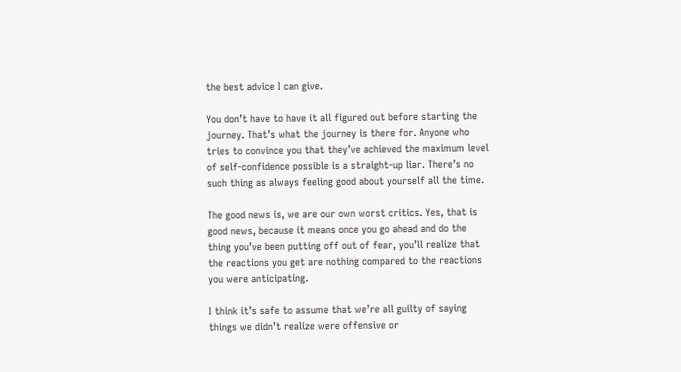the best advice I can give.

You don’t have to have it all figured out before starting the journey. That’s what the journey is there for. Anyone who tries to convince you that they’ve achieved the maximum level of self-confidence possible is a straight-up liar. There’s no such thing as always feeling good about yourself all the time.

The good news is, we are our own worst critics. Yes, that is good news, because it means once you go ahead and do the thing you’ve been putting off out of fear, you’ll realize that the reactions you get are nothing compared to the reactions you were anticipating.

I think it’s safe to assume that we’re all guilty of saying things we didn’t realize were offensive or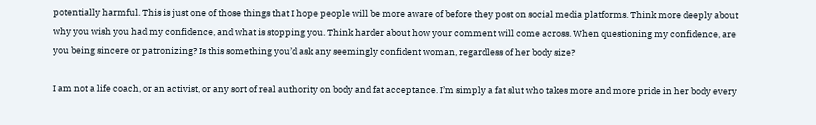potentially harmful. This is just one of those things that I hope people will be more aware of before they post on social media platforms. Think more deeply about why you wish you had my confidence, and what is stopping you. Think harder about how your comment will come across. When questioning my confidence, are you being sincere or patronizing? Is this something you’d ask any seemingly confident woman, regardless of her body size?

I am not a life coach, or an activist, or any sort of real authority on body and fat acceptance. I’m simply a fat slut who takes more and more pride in her body every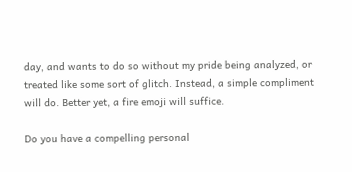day, and wants to do so without my pride being analyzed, or treated like some sort of glitch. Instead, a simple compliment will do. Better yet, a fire emoji will suffice.

Do you have a compelling personal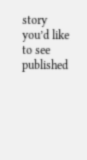story you’d like to see published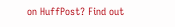on HuffPost? Find out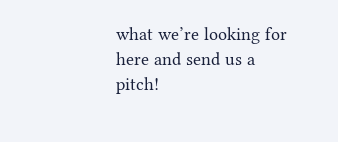what we’re looking for here and send us a pitch!